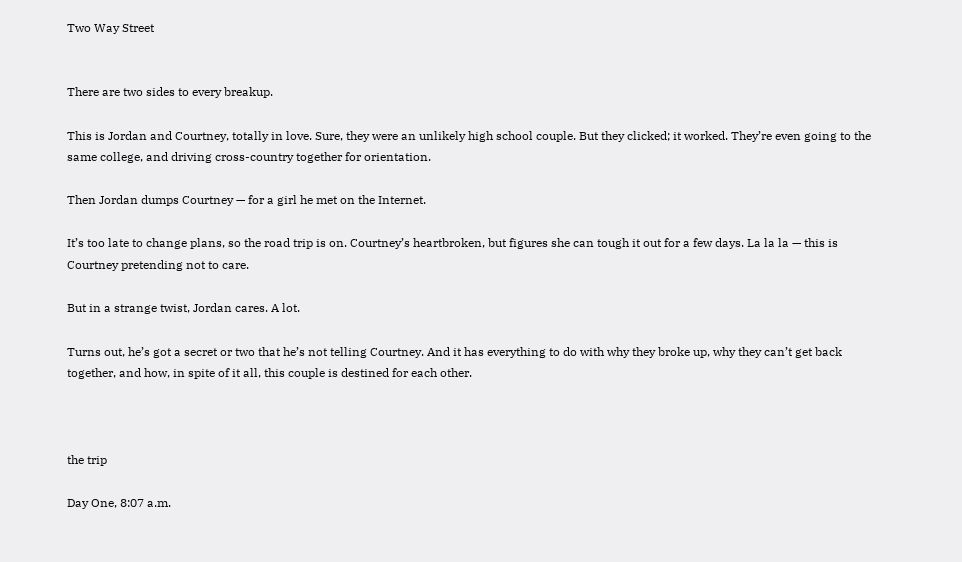Two Way Street


There are two sides to every breakup.

This is Jordan and Courtney, totally in love. Sure, they were an unlikely high school couple. But they clicked; it worked. They’re even going to the same college, and driving cross-country together for orientation.

Then Jordan dumps Courtney — for a girl he met on the Internet.

It’s too late to change plans, so the road trip is on. Courtney’s heartbroken, but figures she can tough it out for a few days. La la la — this is Courtney pretending not to care.

But in a strange twist, Jordan cares. A lot.

Turns out, he’s got a secret or two that he’s not telling Courtney. And it has everything to do with why they broke up, why they can’t get back together, and how, in spite of it all, this couple is destined for each other.



the trip

Day One, 8:07 a.m.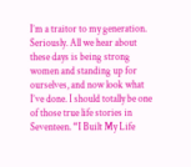I’m a traitor to my generation. Seriously. All we hear about these days is being strong women and standing up for ourselves, and now look what I’ve done. I should totally be one of those true life stories in Seventeen. “I Built My Life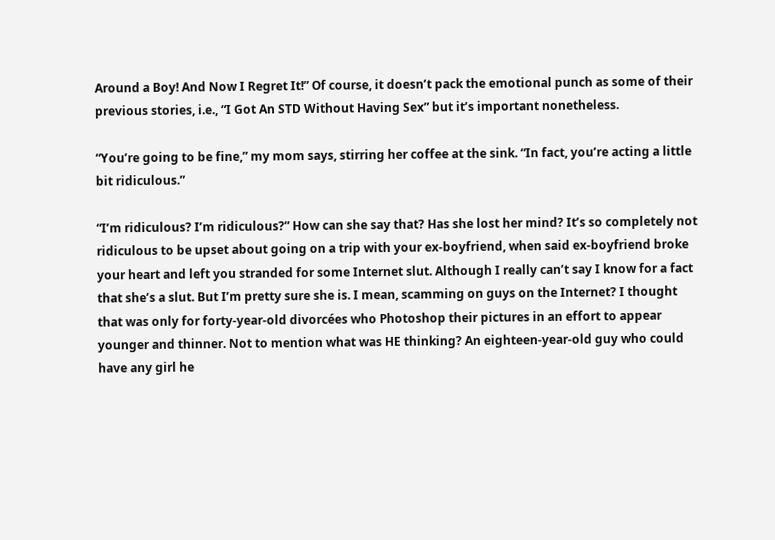Around a Boy! And Now I Regret It!” Of course, it doesn’t pack the emotional punch as some of their previous stories, i.e., “I Got An STD Without Having Sex” but it’s important nonetheless.

“You’re going to be fine,” my mom says, stirring her coffee at the sink. “In fact, you’re acting a little bit ridiculous.”

“I’m ridiculous? I’m ridiculous?” How can she say that? Has she lost her mind? It’s so completely not ridiculous to be upset about going on a trip with your ex-boyfriend, when said ex-boyfriend broke your heart and left you stranded for some Internet slut. Although I really can’t say I know for a fact that she’s a slut. But I’m pretty sure she is. I mean, scamming on guys on the Internet? I thought that was only for forty-year-old divorcées who Photoshop their pictures in an effort to appear younger and thinner. Not to mention what was HE thinking? An eighteen-year-old guy who could have any girl he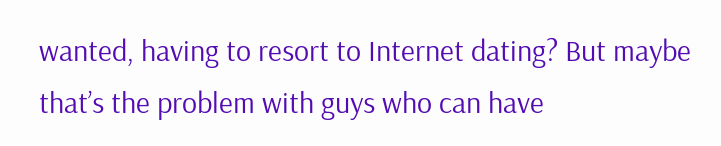wanted, having to resort to Internet dating? But maybe that’s the problem with guys who can have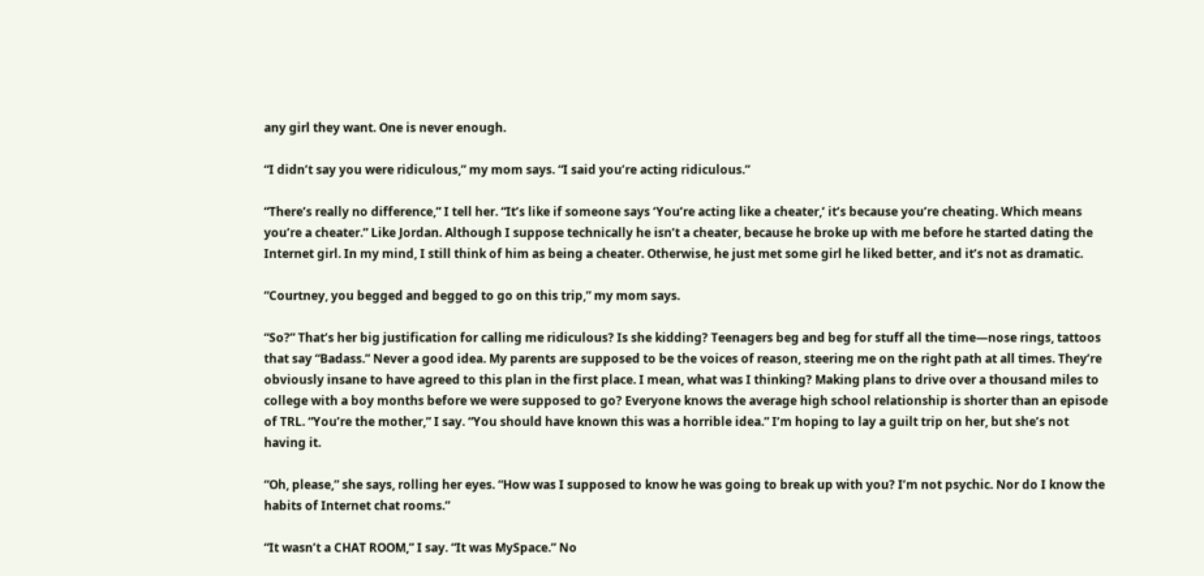any girl they want. One is never enough.

“I didn’t say you were ridiculous,” my mom says. “I said you’re acting ridiculous.”

“There’s really no difference,” I tell her. “It’s like if someone says ‘You’re acting like a cheater,’ it’s because you’re cheating. Which means you’re a cheater.” Like Jordan. Although I suppose technically he isn’t a cheater, because he broke up with me before he started dating the Internet girl. In my mind, I still think of him as being a cheater. Otherwise, he just met some girl he liked better, and it’s not as dramatic.

“Courtney, you begged and begged to go on this trip,” my mom says.

“So?” That’s her big justification for calling me ridiculous? Is she kidding? Teenagers beg and beg for stuff all the time—nose rings, tattoos that say “Badass.” Never a good idea. My parents are supposed to be the voices of reason, steering me on the right path at all times. They’re obviously insane to have agreed to this plan in the first place. I mean, what was I thinking? Making plans to drive over a thousand miles to college with a boy months before we were supposed to go? Everyone knows the average high school relationship is shorter than an episode of TRL. “You’re the mother,” I say. “You should have known this was a horrible idea.” I’m hoping to lay a guilt trip on her, but she’s not having it.

“Oh, please,” she says, rolling her eyes. “How was I supposed to know he was going to break up with you? I’m not psychic. Nor do I know the habits of Internet chat rooms.”

“It wasn’t a CHAT ROOM,” I say. “It was MySpace.” No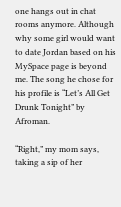one hangs out in chat rooms anymore. Although why some girl would want to date Jordan based on his MySpace page is beyond me. The song he chose for his profile is “Let’s All Get Drunk Tonight” by Afroman.

“Right,” my mom says, taking a sip of her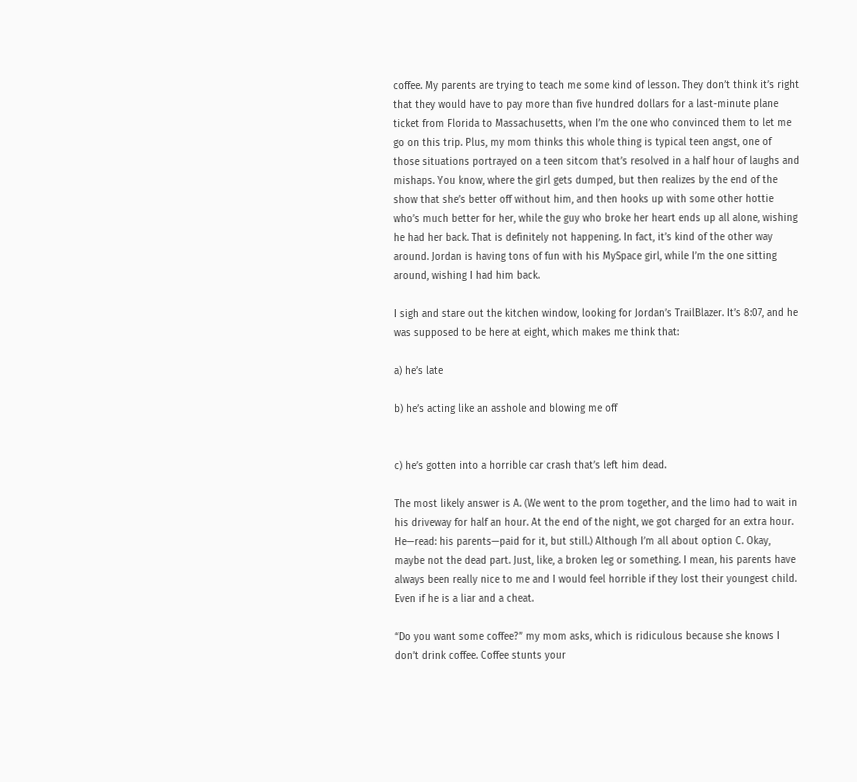coffee. My parents are trying to teach me some kind of lesson. They don’t think it’s right that they would have to pay more than five hundred dollars for a last-minute plane ticket from Florida to Massachusetts, when I’m the one who convinced them to let me go on this trip. Plus, my mom thinks this whole thing is typical teen angst, one of those situations portrayed on a teen sitcom that’s resolved in a half hour of laughs and mishaps. You know, where the girl gets dumped, but then realizes by the end of the show that she’s better off without him, and then hooks up with some other hottie who’s much better for her, while the guy who broke her heart ends up all alone, wishing he had her back. That is definitely not happening. In fact, it’s kind of the other way around. Jordan is having tons of fun with his MySpace girl, while I’m the one sitting around, wishing I had him back.

I sigh and stare out the kitchen window, looking for Jordan’s TrailBlazer. It’s 8:07, and he was supposed to be here at eight, which makes me think that:

a) he’s late

b) he’s acting like an asshole and blowing me off


c) he’s gotten into a horrible car crash that’s left him dead.

The most likely answer is A. (We went to the prom together, and the limo had to wait in his driveway for half an hour. At the end of the night, we got charged for an extra hour. He—read: his parents—paid for it, but still.) Although I’m all about option C. Okay, maybe not the dead part. Just, like, a broken leg or something. I mean, his parents have always been really nice to me and I would feel horrible if they lost their youngest child. Even if he is a liar and a cheat.

“Do you want some coffee?” my mom asks, which is ridiculous because she knows I don’t drink coffee. Coffee stunts your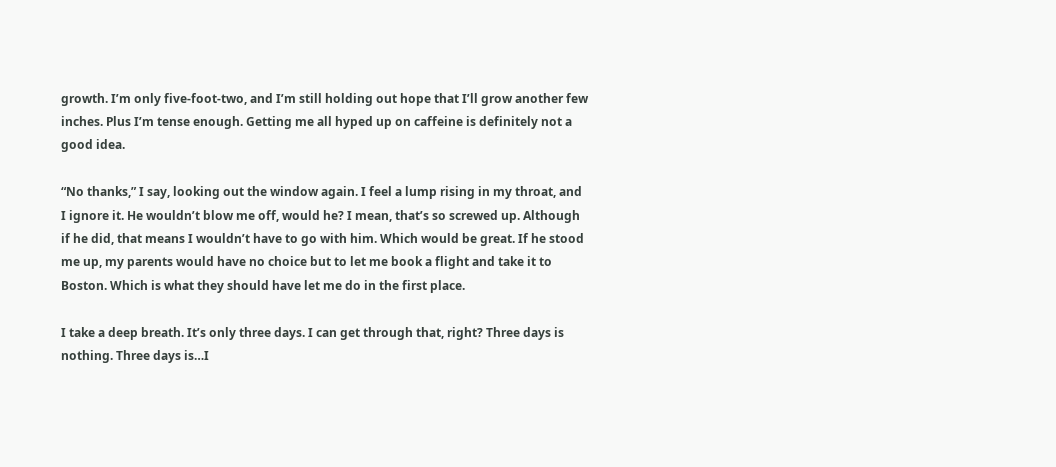growth. I’m only five-foot-two, and I’m still holding out hope that I’ll grow another few inches. Plus I’m tense enough. Getting me all hyped up on caffeine is definitely not a good idea.

“No thanks,” I say, looking out the window again. I feel a lump rising in my throat, and I ignore it. He wouldn’t blow me off, would he? I mean, that’s so screwed up. Although if he did, that means I wouldn’t have to go with him. Which would be great. If he stood me up, my parents would have no choice but to let me book a flight and take it to Boston. Which is what they should have let me do in the first place.

I take a deep breath. It’s only three days. I can get through that, right? Three days is nothing. Three days is…I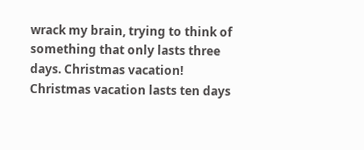wrack my brain, trying to think of something that only lasts three days. Christmas vacation! Christmas vacation lasts ten days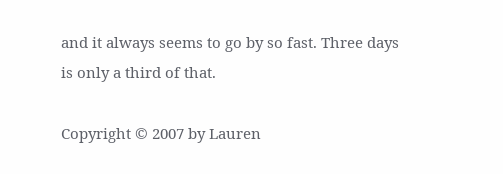and it always seems to go by so fast. Three days is only a third of that.

Copyright © 2007 by Lauren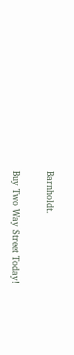Barnholdt.

Buy Two Way Street Today!